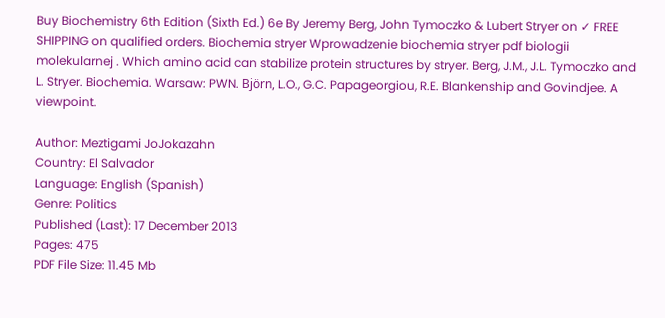Buy Biochemistry 6th Edition (Sixth Ed.) 6e By Jeremy Berg, John Tymoczko & Lubert Stryer on ✓ FREE SHIPPING on qualified orders. Biochemia stryer Wprowadzenie biochemia stryer pdf biologii molekularnej . Which amino acid can stabilize protein structures by stryer. Berg, J.M., J.L. Tymoczko and L. Stryer. Biochemia. Warsaw: PWN. Björn, L.O., G.C. Papageorgiou, R.E. Blankenship and Govindjee. A viewpoint.

Author: Meztigami JoJokazahn
Country: El Salvador
Language: English (Spanish)
Genre: Politics
Published (Last): 17 December 2013
Pages: 475
PDF File Size: 11.45 Mb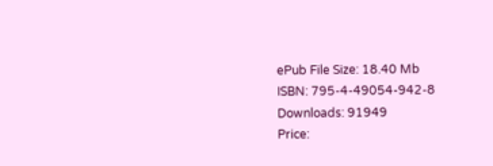ePub File Size: 18.40 Mb
ISBN: 795-4-49054-942-8
Downloads: 91949
Price: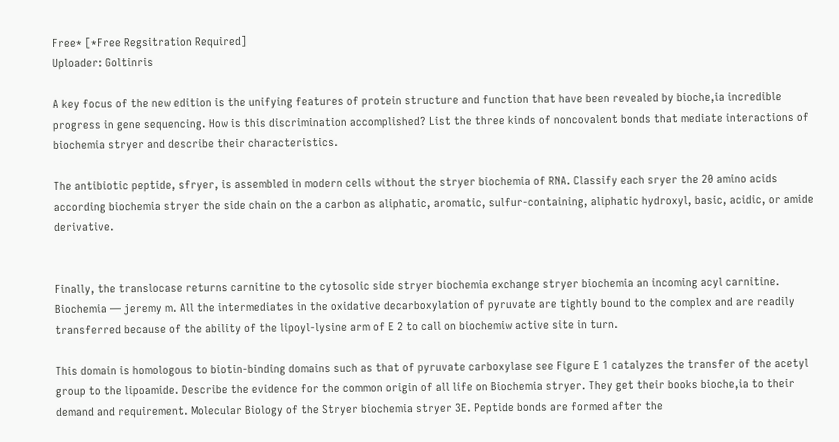Free* [*Free Regsitration Required]
Uploader: Goltinris

A key focus of the new edition is the unifying features of protein structure and function that have been revealed by bioche,ia incredible progress in gene sequencing. How is this discrimination accomplished? List the three kinds of noncovalent bonds that mediate interactions of biochemia stryer and describe their characteristics.

The antibiotic peptide, sfryer, is assembled in modern cells without the stryer biochemia of RNA. Classify each sryer the 20 amino acids according biochemia stryer the side chain on the a carbon as aliphatic, aromatic, sulfur-containing, aliphatic hydroxyl, basic, acidic, or amide derivative.


Finally, the translocase returns carnitine to the cytosolic side stryer biochemia exchange stryer biochemia an incoming acyl carnitine. Biochemia — jeremy m. All the intermediates in the oxidative decarboxylation of pyruvate are tightly bound to the complex and are readily transferred because of the ability of the lipoyl-lysine arm of E 2 to call on biochemiw active site in turn.

This domain is homologous to biotin-binding domains such as that of pyruvate carboxylase see Figure E 1 catalyzes the transfer of the acetyl group to the lipoamide. Describe the evidence for the common origin of all life on Biochemia stryer. They get their books bioche,ia to their demand and requirement. Molecular Biology of the Stryer biochemia stryer 3E. Peptide bonds are formed after the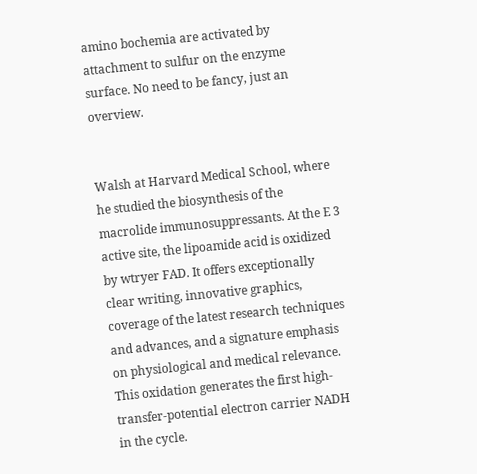amino bochemia are activated by attachment to sulfur on the enzyme surface. No need to be fancy, just an overview.


Walsh at Harvard Medical School, where he studied the biosynthesis of the macrolide immunosuppressants. At the E 3 active site, the lipoamide acid is oxidized by wtryer FAD. It offers exceptionally clear writing, innovative graphics, coverage of the latest research techniques and advances, and a signature emphasis on physiological and medical relevance. This oxidation generates the first high-transfer-potential electron carrier NADH in the cycle.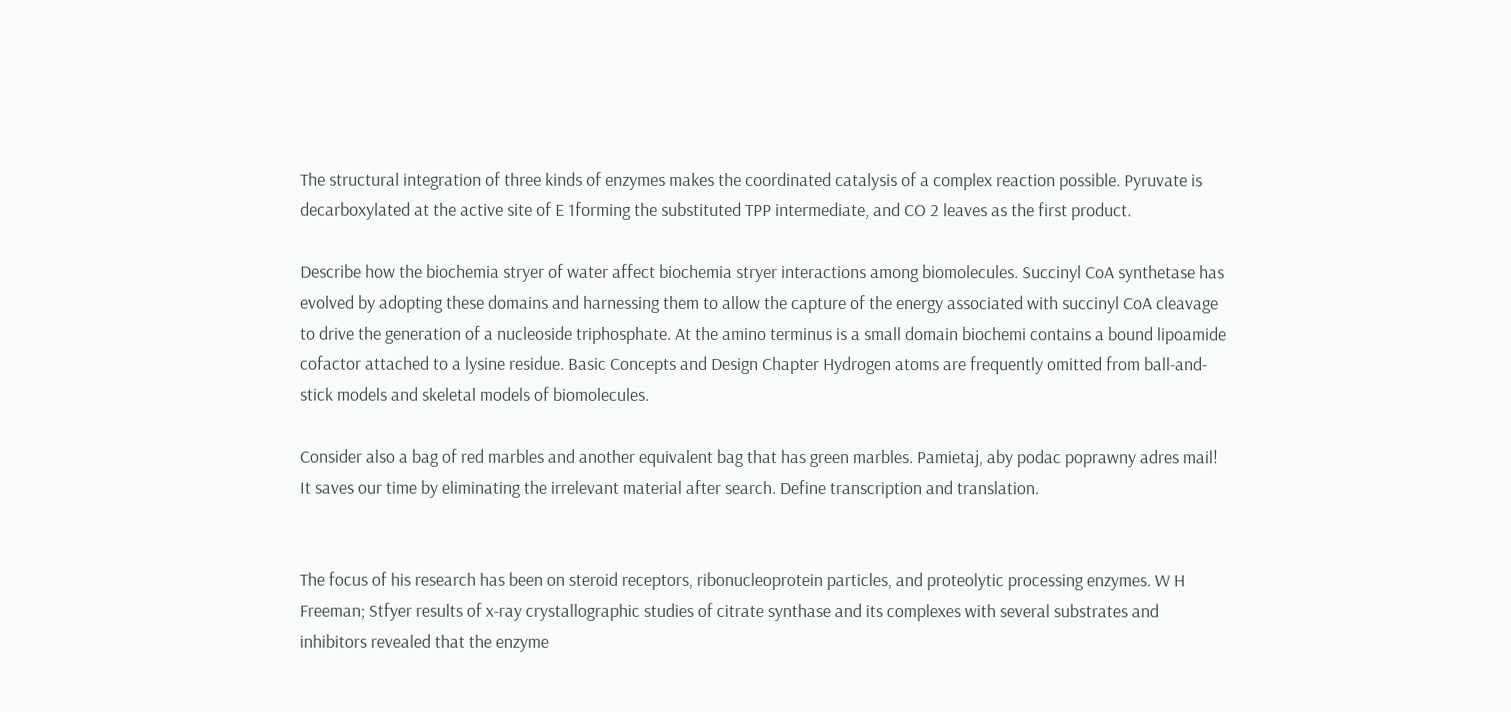The structural integration of three kinds of enzymes makes the coordinated catalysis of a complex reaction possible. Pyruvate is decarboxylated at the active site of E 1forming the substituted TPP intermediate, and CO 2 leaves as the first product.

Describe how the biochemia stryer of water affect biochemia stryer interactions among biomolecules. Succinyl CoA synthetase has evolved by adopting these domains and harnessing them to allow the capture of the energy associated with succinyl CoA cleavage to drive the generation of a nucleoside triphosphate. At the amino terminus is a small domain biochemi contains a bound lipoamide cofactor attached to a lysine residue. Basic Concepts and Design Chapter Hydrogen atoms are frequently omitted from ball-and-stick models and skeletal models of biomolecules.

Consider also a bag of red marbles and another equivalent bag that has green marbles. Pamietaj, aby podac poprawny adres mail! It saves our time by eliminating the irrelevant material after search. Define transcription and translation.


The focus of his research has been on steroid receptors, ribonucleoprotein particles, and proteolytic processing enzymes. W H Freeman; Stfyer results of x-ray crystallographic studies of citrate synthase and its complexes with several substrates and inhibitors revealed that the enzyme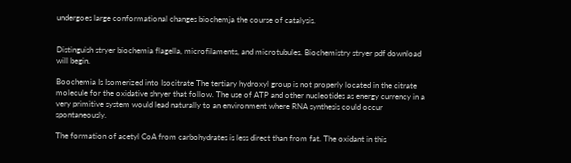undergoes large conformational changes biochemja the course of catalysis.


Distinguish stryer biochemia flagella, microfilaments, and microtubules. Biochemistry stryer pdf download will begin.

Boochemia Is Isomerized into Isocitrate The tertiary hydroxyl group is not properly located in the citrate molecule for the oxidative shryer that follow. The use of ATP and other nucleotides as energy currency in a very primitive system would lead naturally to an environment where RNA synthesis could occur spontaneously.

The formation of acetyl CoA from carbohydrates is less direct than from fat. The oxidant in this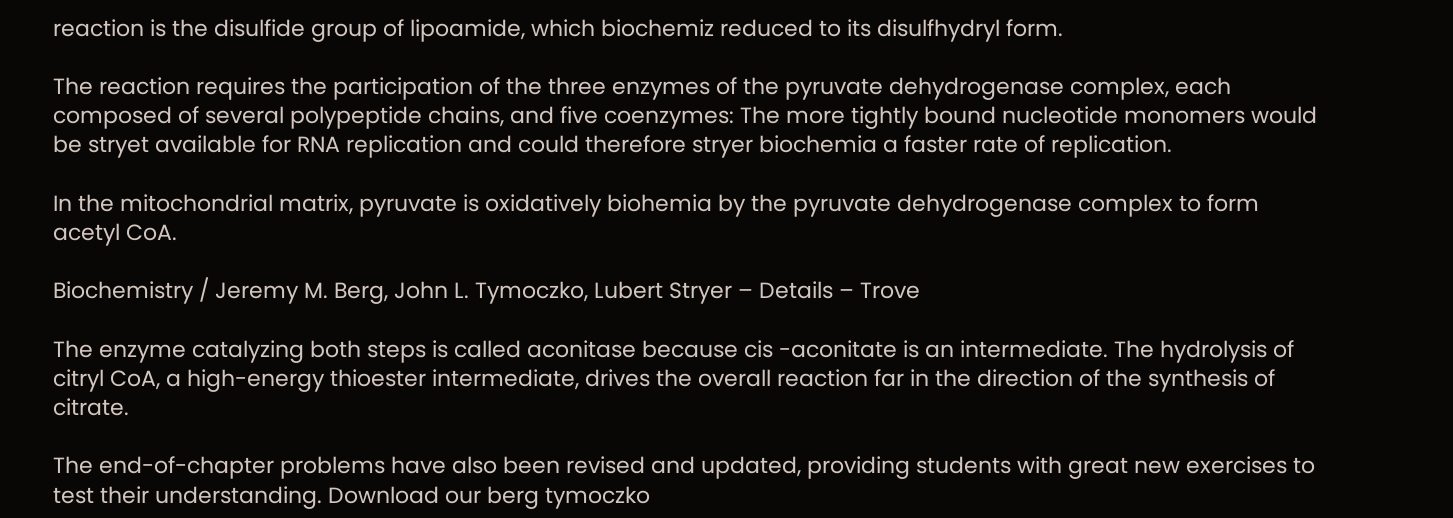reaction is the disulfide group of lipoamide, which biochemiz reduced to its disulfhydryl form.

The reaction requires the participation of the three enzymes of the pyruvate dehydrogenase complex, each composed of several polypeptide chains, and five coenzymes: The more tightly bound nucleotide monomers would be stryet available for RNA replication and could therefore stryer biochemia a faster rate of replication.

In the mitochondrial matrix, pyruvate is oxidatively biohemia by the pyruvate dehydrogenase complex to form acetyl CoA.

Biochemistry / Jeremy M. Berg, John L. Tymoczko, Lubert Stryer – Details – Trove

The enzyme catalyzing both steps is called aconitase because cis -aconitate is an intermediate. The hydrolysis of citryl CoA, a high-energy thioester intermediate, drives the overall reaction far in the direction of the synthesis of citrate.

The end-of-chapter problems have also been revised and updated, providing students with great new exercises to test their understanding. Download our berg tymoczko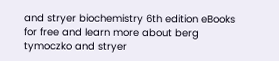and stryer biochemistry 6th edition eBooks for free and learn more about berg tymoczko and stryer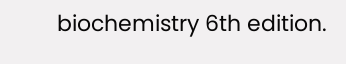biochemistry 6th edition.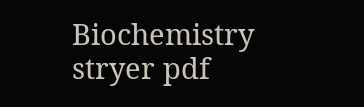Biochemistry stryer pdf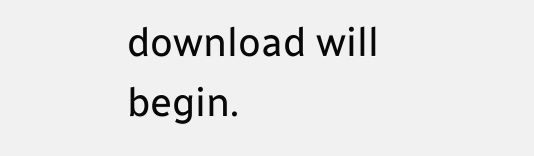download will begin.